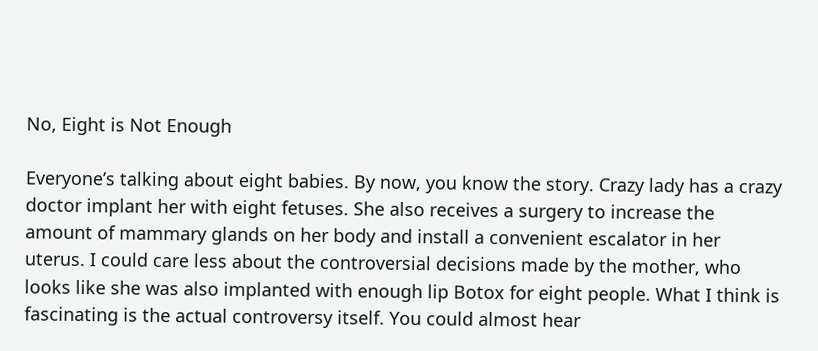No, Eight is Not Enough

Everyone’s talking about eight babies. By now, you know the story. Crazy lady has a crazy doctor implant her with eight fetuses. She also receives a surgery to increase the amount of mammary glands on her body and install a convenient escalator in her uterus. I could care less about the controversial decisions made by the mother, who looks like she was also implanted with enough lip Botox for eight people. What I think is fascinating is the actual controversy itself. You could almost hear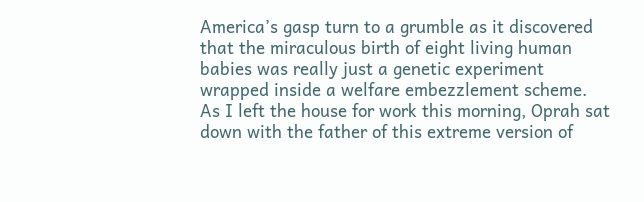America’s gasp turn to a grumble as it discovered that the miraculous birth of eight living human babies was really just a genetic experiment wrapped inside a welfare embezzlement scheme. As I left the house for work this morning, Oprah sat down with the father of this extreme version of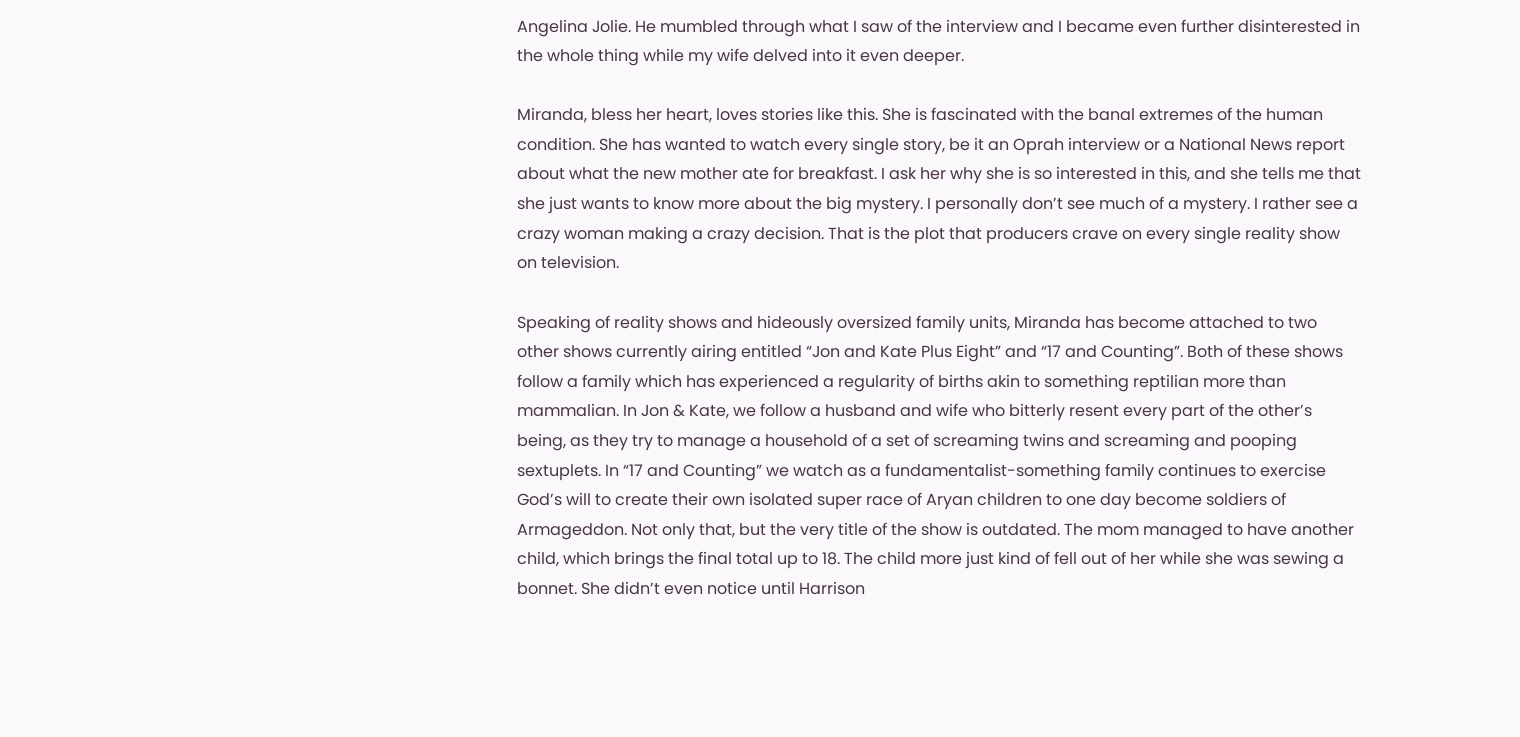Angelina Jolie. He mumbled through what I saw of the interview and I became even further disinterested in the whole thing while my wife delved into it even deeper.

Miranda, bless her heart, loves stories like this. She is fascinated with the banal extremes of the human condition. She has wanted to watch every single story, be it an Oprah interview or a National News report about what the new mother ate for breakfast. I ask her why she is so interested in this, and she tells me that she just wants to know more about the big mystery. I personally don’t see much of a mystery. I rather see a crazy woman making a crazy decision. That is the plot that producers crave on every single reality show on television.

Speaking of reality shows and hideously oversized family units, Miranda has become attached to two other shows currently airing entitled “Jon and Kate Plus Eight” and “17 and Counting”. Both of these shows follow a family which has experienced a regularity of births akin to something reptilian more than mammalian. In Jon & Kate, we follow a husband and wife who bitterly resent every part of the other’s being, as they try to manage a household of a set of screaming twins and screaming and pooping sextuplets. In “17 and Counting” we watch as a fundamentalist-something family continues to exercise God’s will to create their own isolated super race of Aryan children to one day become soldiers of Armageddon. Not only that, but the very title of the show is outdated. The mom managed to have another child, which brings the final total up to 18. The child more just kind of fell out of her while she was sewing a bonnet. She didn’t even notice until Harrison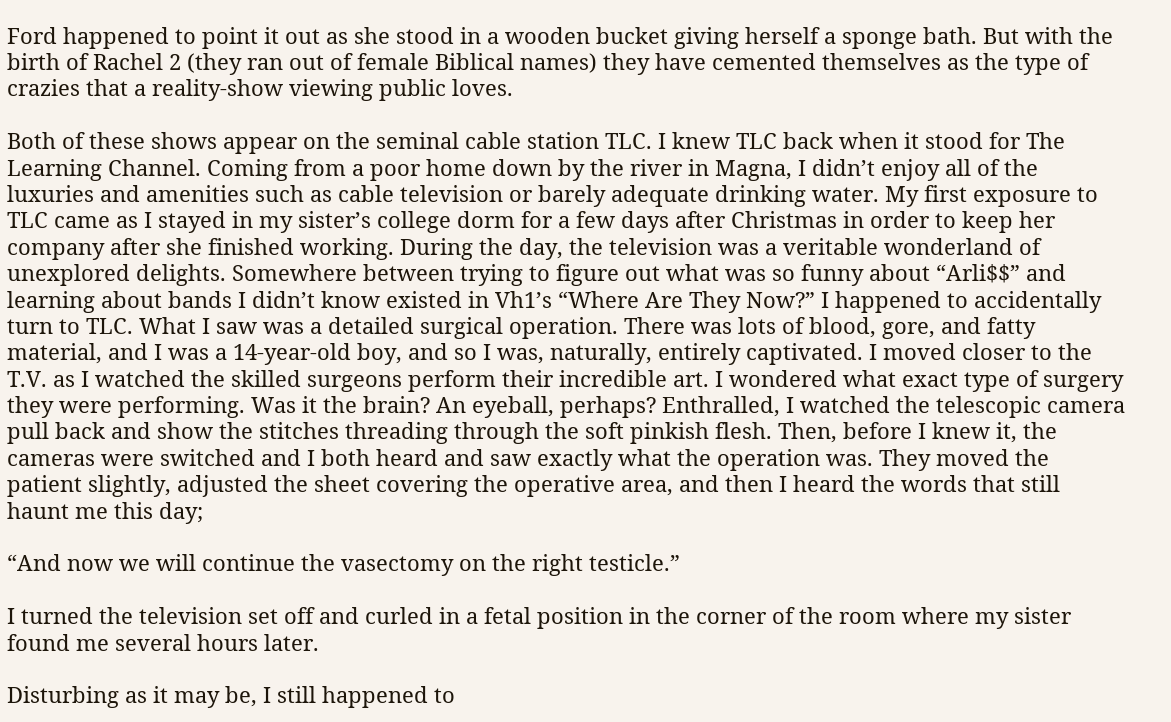Ford happened to point it out as she stood in a wooden bucket giving herself a sponge bath. But with the birth of Rachel 2 (they ran out of female Biblical names) they have cemented themselves as the type of crazies that a reality-show viewing public loves.

Both of these shows appear on the seminal cable station TLC. I knew TLC back when it stood for The Learning Channel. Coming from a poor home down by the river in Magna, I didn’t enjoy all of the luxuries and amenities such as cable television or barely adequate drinking water. My first exposure to TLC came as I stayed in my sister’s college dorm for a few days after Christmas in order to keep her company after she finished working. During the day, the television was a veritable wonderland of unexplored delights. Somewhere between trying to figure out what was so funny about “Arli$$” and learning about bands I didn’t know existed in Vh1’s “Where Are They Now?” I happened to accidentally turn to TLC. What I saw was a detailed surgical operation. There was lots of blood, gore, and fatty material, and I was a 14-year-old boy, and so I was, naturally, entirely captivated. I moved closer to the T.V. as I watched the skilled surgeons perform their incredible art. I wondered what exact type of surgery they were performing. Was it the brain? An eyeball, perhaps? Enthralled, I watched the telescopic camera pull back and show the stitches threading through the soft pinkish flesh. Then, before I knew it, the cameras were switched and I both heard and saw exactly what the operation was. They moved the patient slightly, adjusted the sheet covering the operative area, and then I heard the words that still haunt me this day;

“And now we will continue the vasectomy on the right testicle.”

I turned the television set off and curled in a fetal position in the corner of the room where my sister found me several hours later.

Disturbing as it may be, I still happened to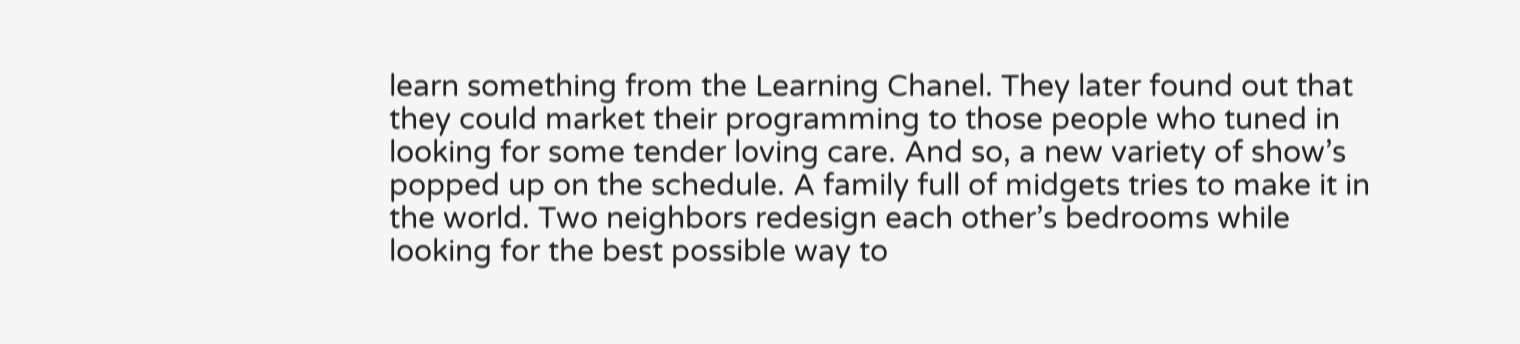learn something from the Learning Chanel. They later found out that they could market their programming to those people who tuned in looking for some tender loving care. And so, a new variety of show’s popped up on the schedule. A family full of midgets tries to make it in the world. Two neighbors redesign each other’s bedrooms while looking for the best possible way to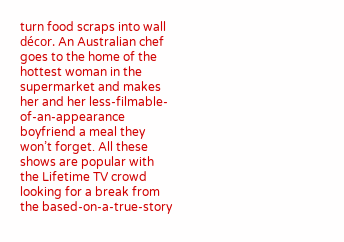turn food scraps into wall décor. An Australian chef goes to the home of the hottest woman in the supermarket and makes her and her less-filmable-of-an-appearance boyfriend a meal they won’t forget. All these shows are popular with the Lifetime TV crowd looking for a break from the based-on-a-true-story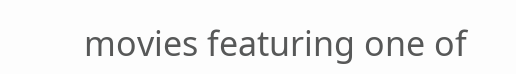movies featuring one of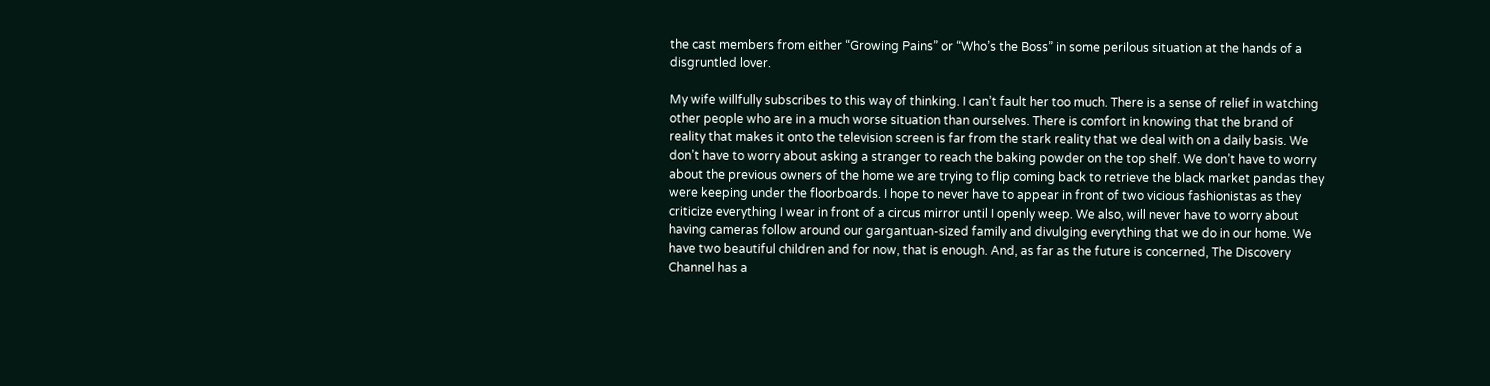the cast members from either “Growing Pains” or “Who’s the Boss” in some perilous situation at the hands of a disgruntled lover.

My wife willfully subscribes to this way of thinking. I can’t fault her too much. There is a sense of relief in watching other people who are in a much worse situation than ourselves. There is comfort in knowing that the brand of reality that makes it onto the television screen is far from the stark reality that we deal with on a daily basis. We don’t have to worry about asking a stranger to reach the baking powder on the top shelf. We don’t have to worry about the previous owners of the home we are trying to flip coming back to retrieve the black market pandas they were keeping under the floorboards. I hope to never have to appear in front of two vicious fashionistas as they criticize everything I wear in front of a circus mirror until I openly weep. We also, will never have to worry about having cameras follow around our gargantuan-sized family and divulging everything that we do in our home. We have two beautiful children and for now, that is enough. And, as far as the future is concerned, The Discovery Channel has a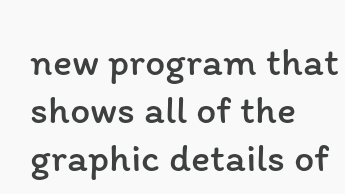new program that shows all of the graphic details of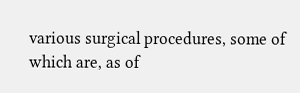various surgical procedures, some of which are, as of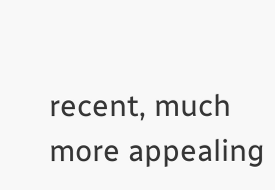recent, much more appealing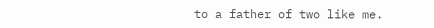to a father of two like me.